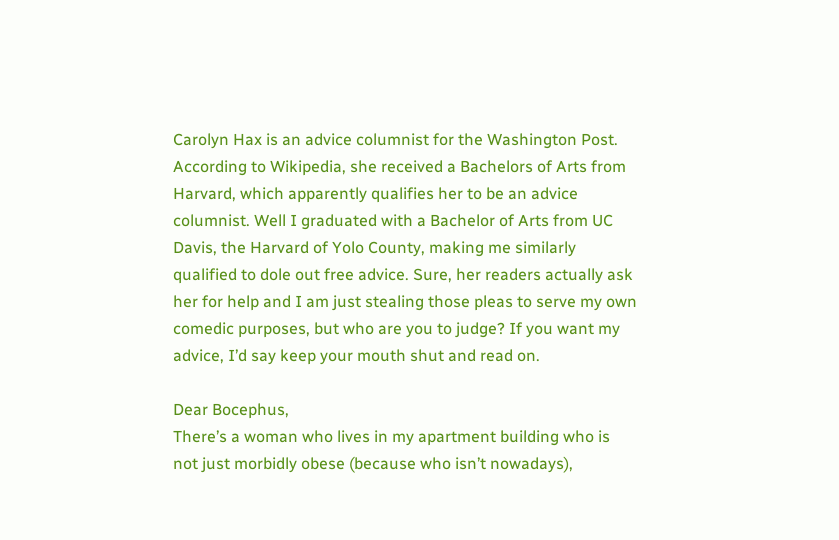Carolyn Hax is an advice columnist for the Washington Post. According to Wikipedia, she received a Bachelors of Arts from Harvard, which apparently qualifies her to be an advice columnist. Well I graduated with a Bachelor of Arts from UC Davis, the Harvard of Yolo County, making me similarly qualified to dole out free advice. Sure, her readers actually ask her for help and I am just stealing those pleas to serve my own comedic purposes, but who are you to judge? If you want my advice, I’d say keep your mouth shut and read on.

Dear Bocephus,
There’s a woman who lives in my apartment building who is not just morbidly obese (because who isn’t nowadays),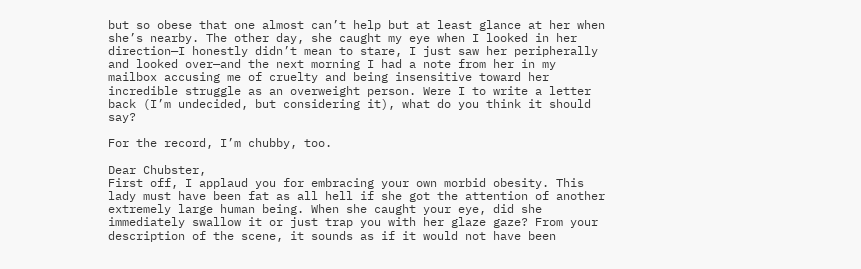but so obese that one almost can’t help but at least glance at her when she’s nearby. The other day, she caught my eye when I looked in her direction—I honestly didn’t mean to stare, I just saw her peripherally and looked over—and the next morning I had a note from her in my mailbox accusing me of cruelty and being insensitive toward her incredible struggle as an overweight person. Were I to write a letter back (I’m undecided, but considering it), what do you think it should say?

For the record, I’m chubby, too.

Dear Chubster,
First off, I applaud you for embracing your own morbid obesity. This lady must have been fat as all hell if she got the attention of another extremely large human being. When she caught your eye, did she immediately swallow it or just trap you with her glaze gaze? From your description of the scene, it sounds as if it would not have been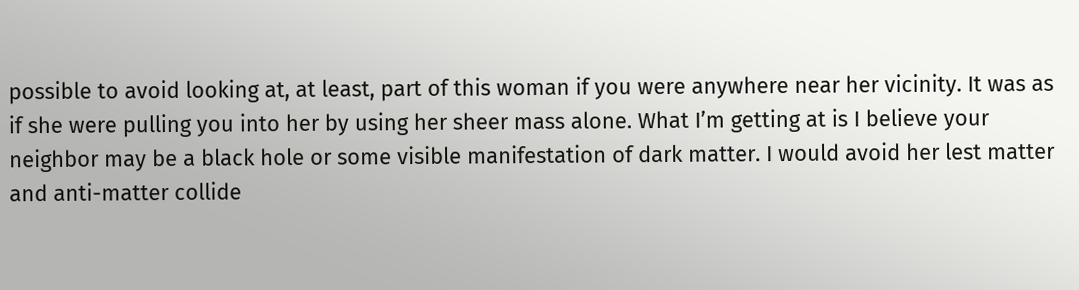possible to avoid looking at, at least, part of this woman if you were anywhere near her vicinity. It was as if she were pulling you into her by using her sheer mass alone. What I’m getting at is I believe your neighbor may be a black hole or some visible manifestation of dark matter. I would avoid her lest matter and anti-matter collide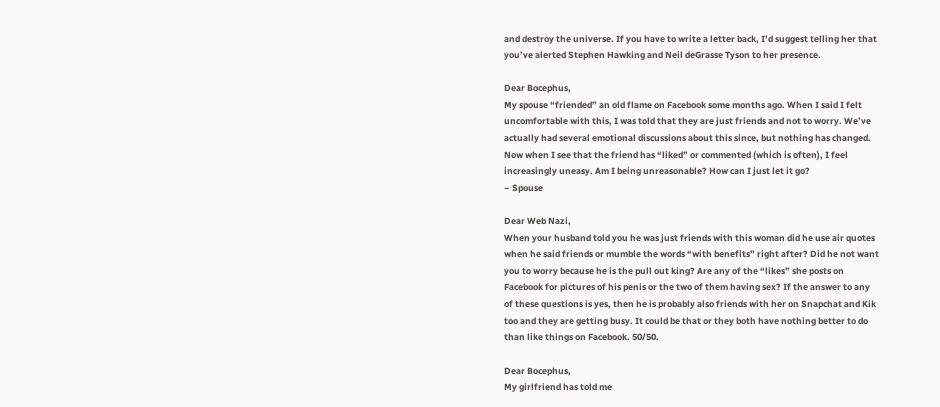and destroy the universe. If you have to write a letter back, I’d suggest telling her that you’ve alerted Stephen Hawking and Neil deGrasse Tyson to her presence.

Dear Bocephus,
My spouse “friended” an old flame on Facebook some months ago. When I said I felt uncomfortable with this, I was told that they are just friends and not to worry. We’ve actually had several emotional discussions about this since, but nothing has changed. Now when I see that the friend has “liked” or commented (which is often), I feel increasingly uneasy. Am I being unreasonable? How can I just let it go?
– Spouse

Dear Web Nazi,
When your husband told you he was just friends with this woman did he use air quotes when he said friends or mumble the words “with benefits” right after? Did he not want you to worry because he is the pull out king? Are any of the “likes” she posts on Facebook for pictures of his penis or the two of them having sex? If the answer to any of these questions is yes, then he is probably also friends with her on Snapchat and Kik too and they are getting busy. It could be that or they both have nothing better to do than like things on Facebook. 50/50.

Dear Bocephus,
My girlfriend has told me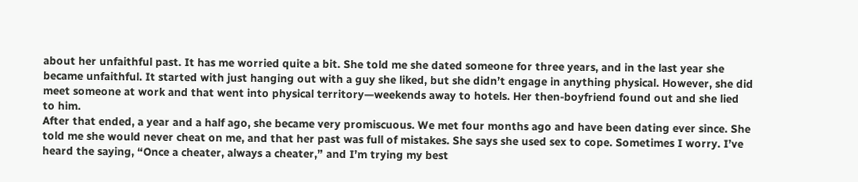about her unfaithful past. It has me worried quite a bit. She told me she dated someone for three years, and in the last year she became unfaithful. It started with just hanging out with a guy she liked, but she didn’t engage in anything physical. However, she did meet someone at work and that went into physical territory—weekends away to hotels. Her then-boyfriend found out and she lied to him.
After that ended, a year and a half ago, she became very promiscuous. We met four months ago and have been dating ever since. She told me she would never cheat on me, and that her past was full of mistakes. She says she used sex to cope. Sometimes I worry. I’ve heard the saying, “Once a cheater, always a cheater,” and I’m trying my best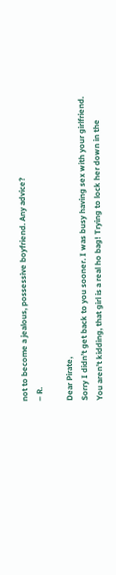not to become a jealous, possessive boyfriend. Any advice?
– R.

Dear Pirate,
Sorry I didn’t get back to you sooner. I was busy having sex with your girlfriend. You aren’t kidding, that girl is a real ho bag! Trying to lock her down in the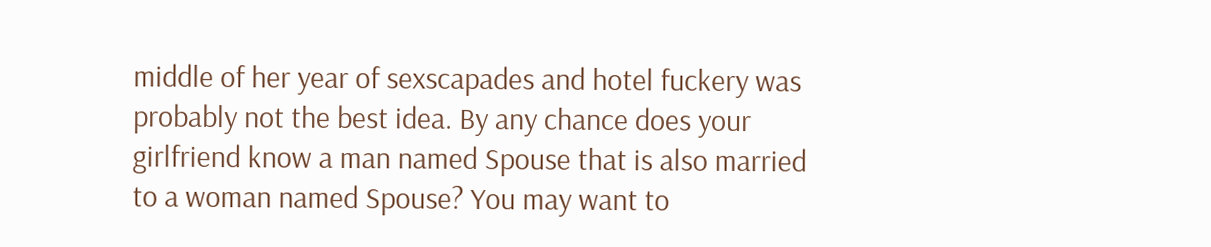middle of her year of sexscapades and hotel fuckery was probably not the best idea. By any chance does your girlfriend know a man named Spouse that is also married to a woman named Spouse? You may want to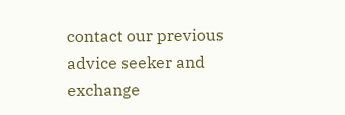contact our previous advice seeker and exchange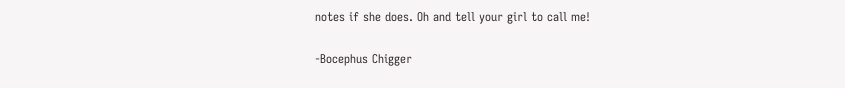notes if she does. Oh and tell your girl to call me!

-Bocephus Chigger